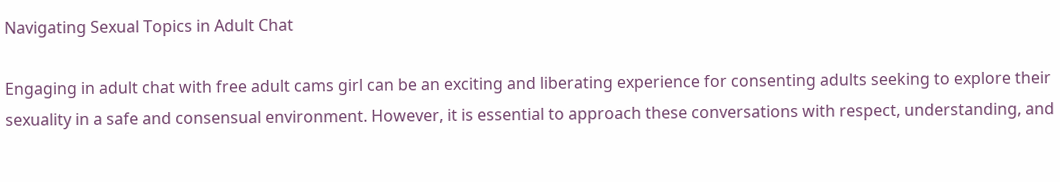Navigating Sexual Topics in Adult Chat

Engaging in adult chat with free adult cams girl can be an exciting and liberating experience for consenting adults seeking to explore their sexuality in a safe and consensual environment. However, it is essential to approach these conversations with respect, understanding, and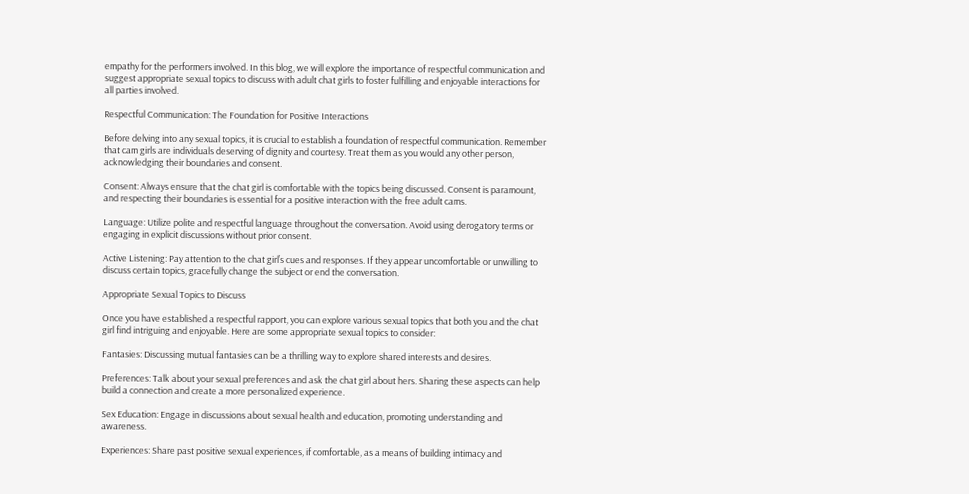empathy for the performers involved. In this blog, we will explore the importance of respectful communication and suggest appropriate sexual topics to discuss with adult chat girls to foster fulfilling and enjoyable interactions for all parties involved.

Respectful Communication: The Foundation for Positive Interactions

Before delving into any sexual topics, it is crucial to establish a foundation of respectful communication. Remember that cam girls are individuals deserving of dignity and courtesy. Treat them as you would any other person, acknowledging their boundaries and consent.

Consent: Always ensure that the chat girl is comfortable with the topics being discussed. Consent is paramount, and respecting their boundaries is essential for a positive interaction with the free adult cams.

Language: Utilize polite and respectful language throughout the conversation. Avoid using derogatory terms or engaging in explicit discussions without prior consent.

Active Listening: Pay attention to the chat girl’s cues and responses. If they appear uncomfortable or unwilling to discuss certain topics, gracefully change the subject or end the conversation.

Appropriate Sexual Topics to Discuss

Once you have established a respectful rapport, you can explore various sexual topics that both you and the chat girl find intriguing and enjoyable. Here are some appropriate sexual topics to consider:

Fantasies: Discussing mutual fantasies can be a thrilling way to explore shared interests and desires.

Preferences: Talk about your sexual preferences and ask the chat girl about hers. Sharing these aspects can help build a connection and create a more personalized experience.

Sex Education: Engage in discussions about sexual health and education, promoting understanding and awareness.

Experiences: Share past positive sexual experiences, if comfortable, as a means of building intimacy and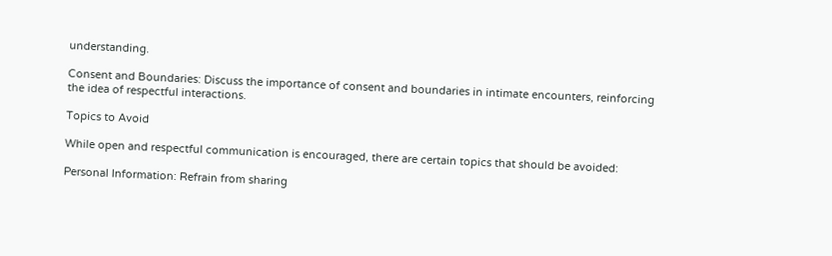understanding.

Consent and Boundaries: Discuss the importance of consent and boundaries in intimate encounters, reinforcing the idea of respectful interactions.

Topics to Avoid

While open and respectful communication is encouraged, there are certain topics that should be avoided:

Personal Information: Refrain from sharing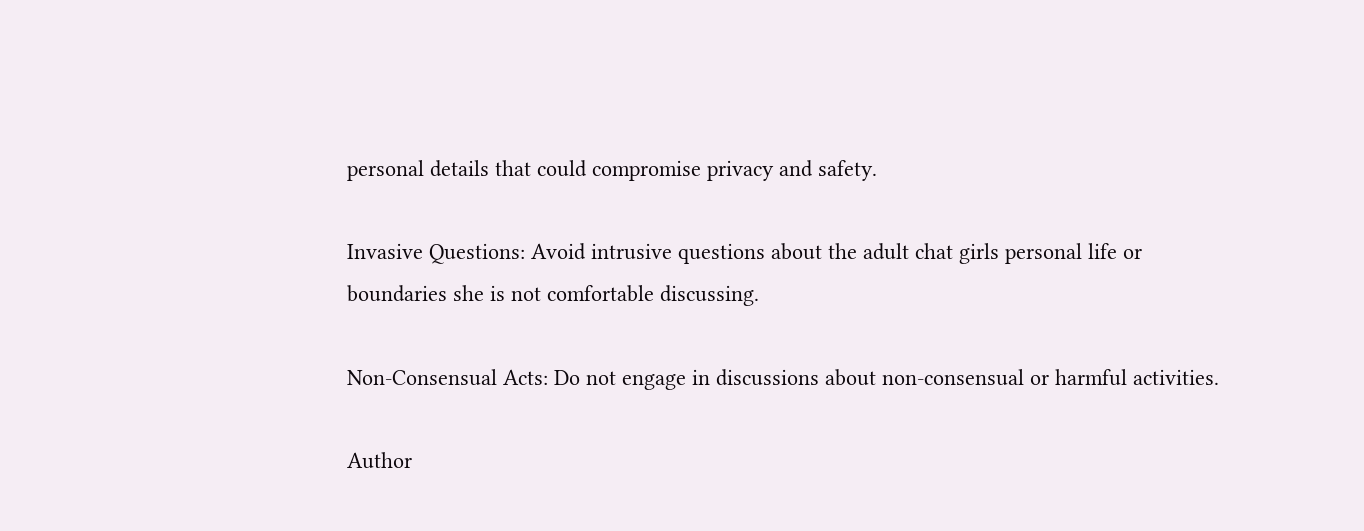personal details that could compromise privacy and safety.

Invasive Questions: Avoid intrusive questions about the adult chat girls personal life or boundaries she is not comfortable discussing.

Non-Consensual Acts: Do not engage in discussions about non-consensual or harmful activities.

Author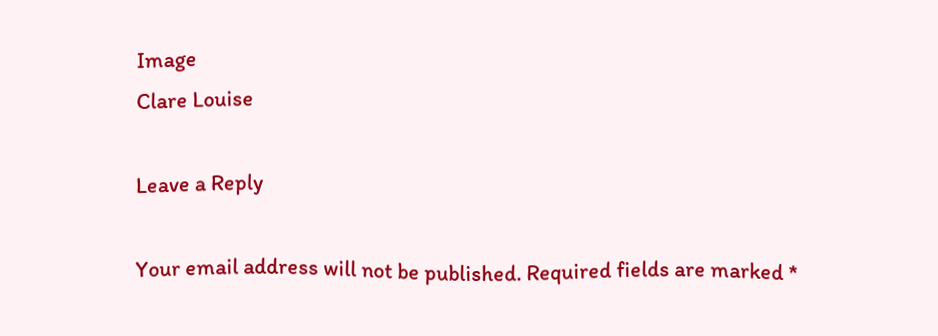Image
Clare Louise

Leave a Reply

Your email address will not be published. Required fields are marked *